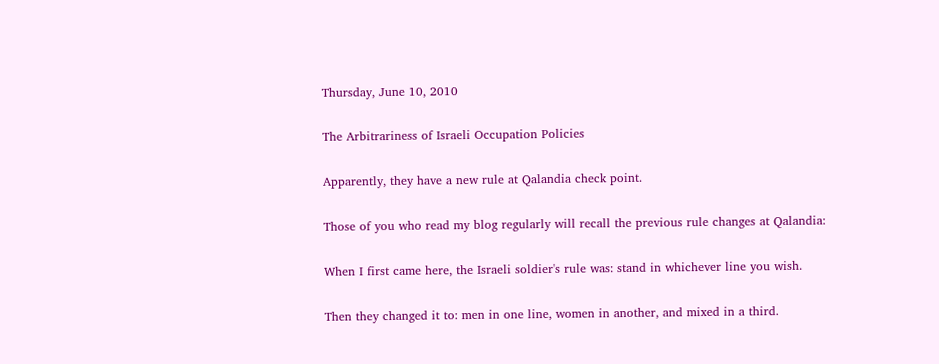Thursday, June 10, 2010

The Arbitrariness of Israeli Occupation Policies

Apparently, they have a new rule at Qalandia check point.

Those of you who read my blog regularly will recall the previous rule changes at Qalandia:

When I first came here, the Israeli soldier's rule was: stand in whichever line you wish.

Then they changed it to: men in one line, women in another, and mixed in a third.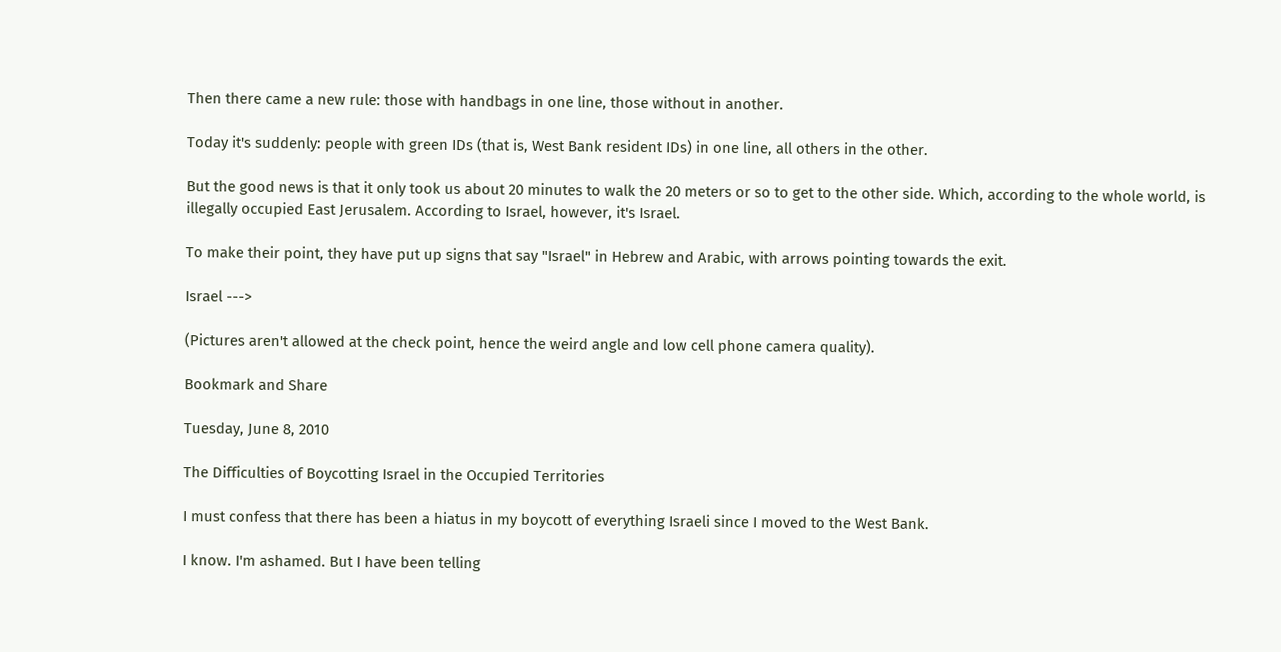Then there came a new rule: those with handbags in one line, those without in another.

Today it's suddenly: people with green IDs (that is, West Bank resident IDs) in one line, all others in the other.

But the good news is that it only took us about 20 minutes to walk the 20 meters or so to get to the other side. Which, according to the whole world, is illegally occupied East Jerusalem. According to Israel, however, it's Israel.

To make their point, they have put up signs that say "Israel" in Hebrew and Arabic, with arrows pointing towards the exit.

Israel --->

(Pictures aren't allowed at the check point, hence the weird angle and low cell phone camera quality).

Bookmark and Share

Tuesday, June 8, 2010

The Difficulties of Boycotting Israel in the Occupied Territories

I must confess that there has been a hiatus in my boycott of everything Israeli since I moved to the West Bank.

I know. I'm ashamed. But I have been telling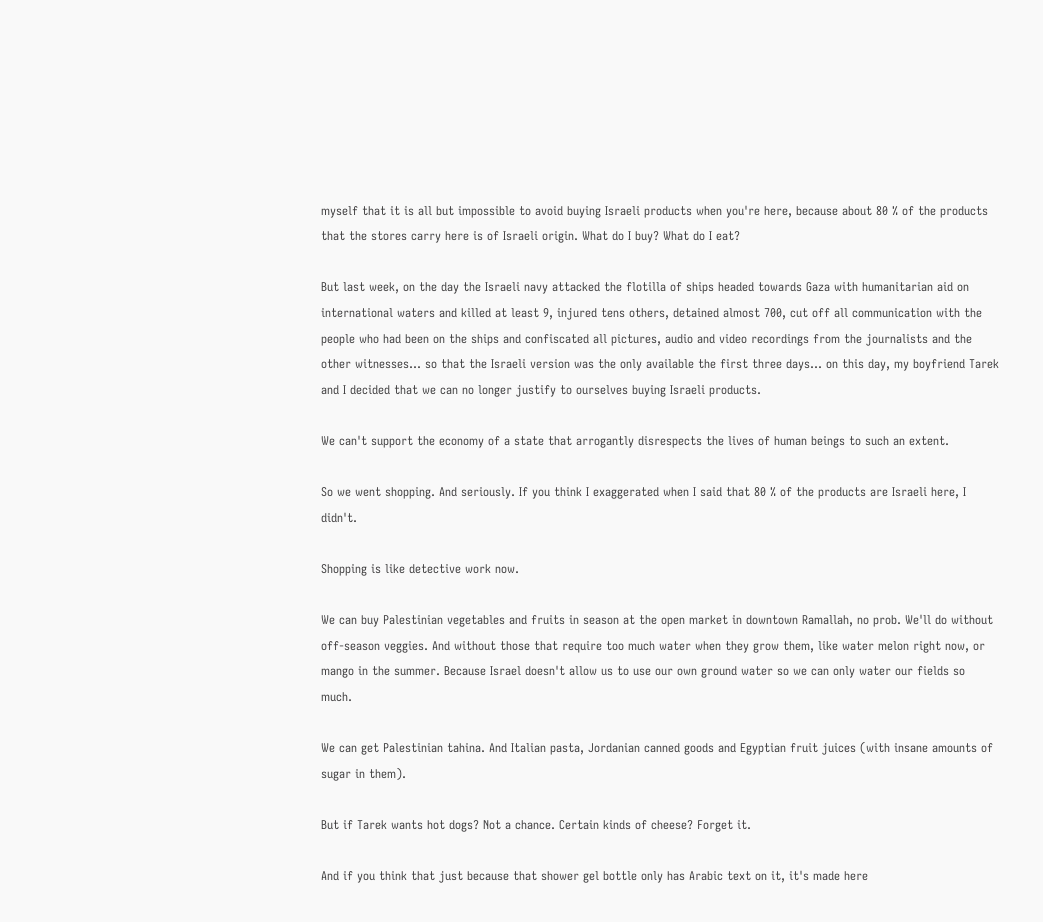myself that it is all but impossible to avoid buying Israeli products when you're here, because about 80 % of the products that the stores carry here is of Israeli origin. What do I buy? What do I eat?

But last week, on the day the Israeli navy attacked the flotilla of ships headed towards Gaza with humanitarian aid on international waters and killed at least 9, injured tens others, detained almost 700, cut off all communication with the people who had been on the ships and confiscated all pictures, audio and video recordings from the journalists and the other witnesses... so that the Israeli version was the only available the first three days... on this day, my boyfriend Tarek and I decided that we can no longer justify to ourselves buying Israeli products.

We can't support the economy of a state that arrogantly disrespects the lives of human beings to such an extent.

So we went shopping. And seriously. If you think I exaggerated when I said that 80 % of the products are Israeli here, I didn't.

Shopping is like detective work now.

We can buy Palestinian vegetables and fruits in season at the open market in downtown Ramallah, no prob. We'll do without off-season veggies. And without those that require too much water when they grow them, like water melon right now, or mango in the summer. Because Israel doesn't allow us to use our own ground water so we can only water our fields so much.

We can get Palestinian tahina. And Italian pasta, Jordanian canned goods and Egyptian fruit juices (with insane amounts of sugar in them).

But if Tarek wants hot dogs? Not a chance. Certain kinds of cheese? Forget it.

And if you think that just because that shower gel bottle only has Arabic text on it, it's made here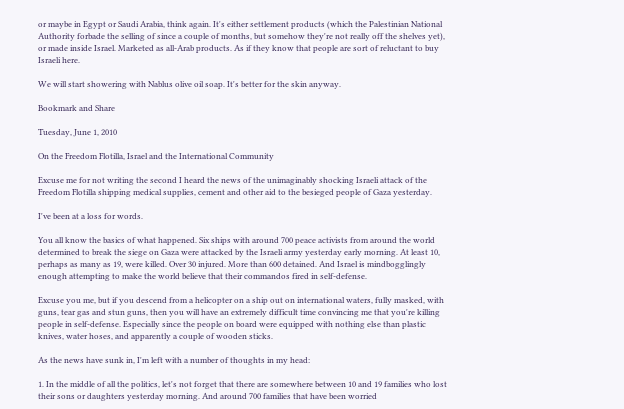or maybe in Egypt or Saudi Arabia, think again. It's either settlement products (which the Palestinian National Authority forbade the selling of since a couple of months, but somehow they're not really off the shelves yet), or made inside Israel. Marketed as all-Arab products. As if they know that people are sort of reluctant to buy Israeli here.

We will start showering with Nablus olive oil soap. It's better for the skin anyway.

Bookmark and Share

Tuesday, June 1, 2010

On the Freedom Flotilla, Israel and the International Community

Excuse me for not writing the second I heard the news of the unimaginably shocking Israeli attack of the Freedom Flotilla shipping medical supplies, cement and other aid to the besieged people of Gaza yesterday.

I've been at a loss for words.

You all know the basics of what happened. Six ships with around 700 peace activists from around the world determined to break the siege on Gaza were attacked by the Israeli army yesterday early morning. At least 10, perhaps as many as 19, were killed. Over 30 injured. More than 600 detained. And Israel is mindbogglingly enough attempting to make the world believe that their commandos fired in self-defense.

Excuse you me, but if you descend from a helicopter on a ship out on international waters, fully masked, with guns, tear gas and stun guns, then you will have an extremely difficult time convincing me that you're killing people in self-defense. Especially since the people on board were equipped with nothing else than plastic knives, water hoses, and apparently a couple of wooden sticks.

As the news have sunk in, I'm left with a number of thoughts in my head:

1. In the middle of all the politics, let's not forget that there are somewhere between 10 and 19 families who lost their sons or daughters yesterday morning. And around 700 families that have been worried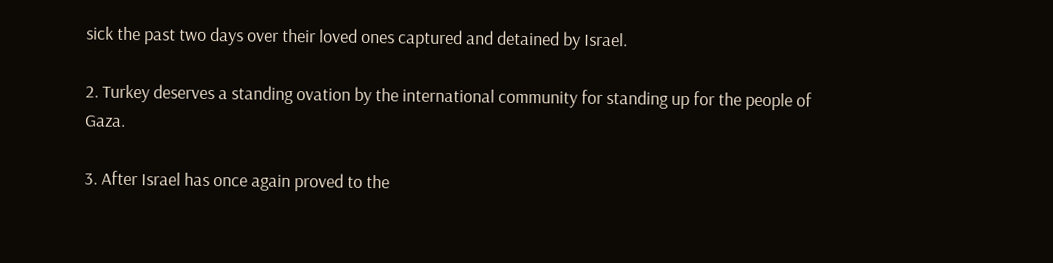sick the past two days over their loved ones captured and detained by Israel.

2. Turkey deserves a standing ovation by the international community for standing up for the people of Gaza.

3. After Israel has once again proved to the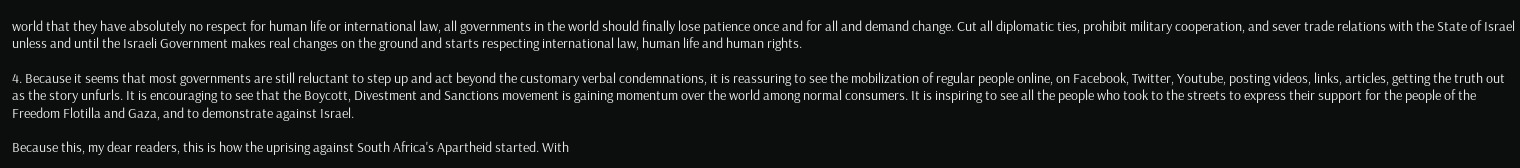world that they have absolutely no respect for human life or international law, all governments in the world should finally lose patience once and for all and demand change. Cut all diplomatic ties, prohibit military cooperation, and sever trade relations with the State of Israel unless and until the Israeli Government makes real changes on the ground and starts respecting international law, human life and human rights.

4. Because it seems that most governments are still reluctant to step up and act beyond the customary verbal condemnations, it is reassuring to see the mobilization of regular people online, on Facebook, Twitter, Youtube, posting videos, links, articles, getting the truth out as the story unfurls. It is encouraging to see that the Boycott, Divestment and Sanctions movement is gaining momentum over the world among normal consumers. It is inspiring to see all the people who took to the streets to express their support for the people of the Freedom Flotilla and Gaza, and to demonstrate against Israel.

Because this, my dear readers, this is how the uprising against South Africa's Apartheid started. With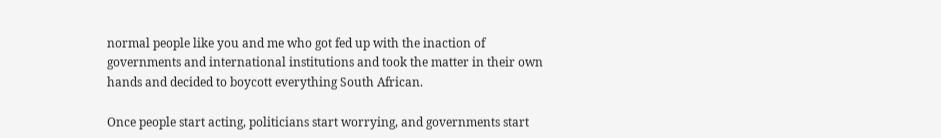normal people like you and me who got fed up with the inaction of governments and international institutions and took the matter in their own hands and decided to boycott everything South African.

Once people start acting, politicians start worrying, and governments start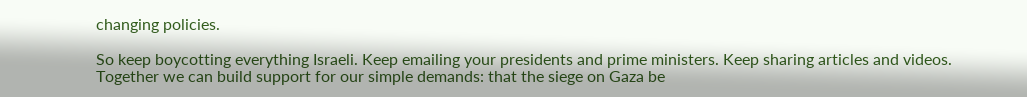changing policies.

So keep boycotting everything Israeli. Keep emailing your presidents and prime ministers. Keep sharing articles and videos. Together we can build support for our simple demands: that the siege on Gaza be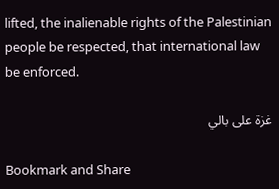lifted, the inalienable rights of the Palestinian people be respected, that international law be enforced.

غزة على بالي

Bookmark and Share